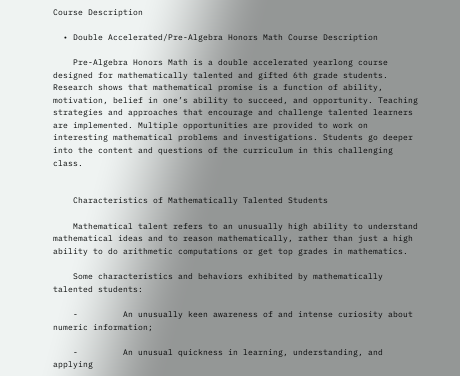Course Description

  • Double Accelerated/Pre-Algebra Honors Math Course Description

    Pre-Algebra Honors Math is a double accelerated yearlong course designed for mathematically talented and gifted 6th grade students. Research shows that mathematical promise is a function of ability, motivation, belief in one’s ability to succeed, and opportunity. Teaching strategies and approaches that encourage and challenge talented learners are implemented. Multiple opportunities are provided to work on interesting mathematical problems and investigations. Students go deeper into the content and questions of the curriculum in this challenging class.


    Characteristics of Mathematically Talented Students

    Mathematical talent refers to an unusually high ability to understand mathematical ideas and to reason mathematically, rather than just a high ability to do arithmetic computations or get top grades in mathematics.

    Some characteristics and behaviors exhibited by mathematically talented students:

    -         An unusually keen awareness of and intense curiosity about numeric information;

    -         An unusual quickness in learning, understanding, and applying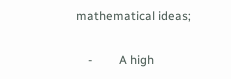mathematical ideas;

    -         A high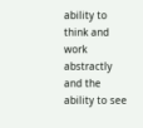ability to think and work abstractly and the ability to see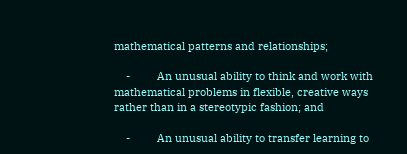mathematical patterns and relationships;

    -         An unusual ability to think and work with mathematical problems in flexible, creative ways rather than in a stereotypic fashion; and

    -         An unusual ability to transfer learning to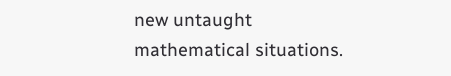new untaught mathematical situations.